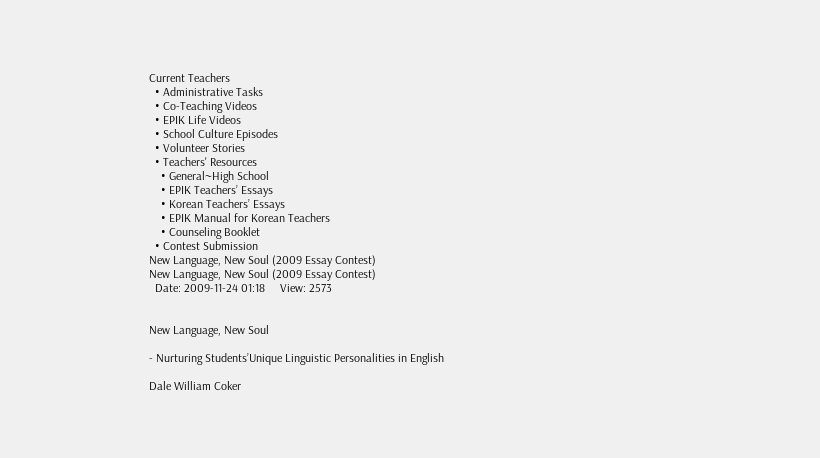Current Teachers
  • Administrative Tasks
  • Co-Teaching Videos
  • EPIK Life Videos
  • School Culture Episodes
  • Volunteer Stories
  • Teachers' Resources
    • General~High School
    • EPIK Teachers’ Essays
    • Korean Teachers’ Essays
    • EPIK Manual for Korean Teachers
    • Counseling Booklet
  • Contest Submission
New Language, New Soul (2009 Essay Contest)
New Language, New Soul (2009 Essay Contest)
  Date: 2009-11-24 01:18     View: 2573


New Language, New Soul

- Nurturing Students’Unique Linguistic Personalities in English

Dale William Coker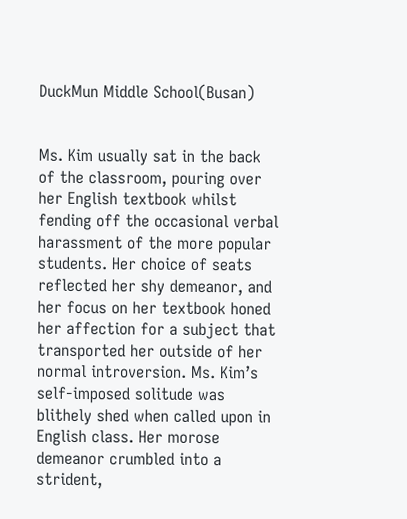DuckMun Middle School(Busan)


Ms. Kim usually sat in the back of the classroom, pouring over her English textbook whilst fending off the occasional verbal harassment of the more popular students. Her choice of seats reflected her shy demeanor, and her focus on her textbook honed her affection for a subject that transported her outside of her normal introversion. Ms. Kim’s self-imposed solitude was blithely shed when called upon in English class. Her morose demeanor crumbled into a strident,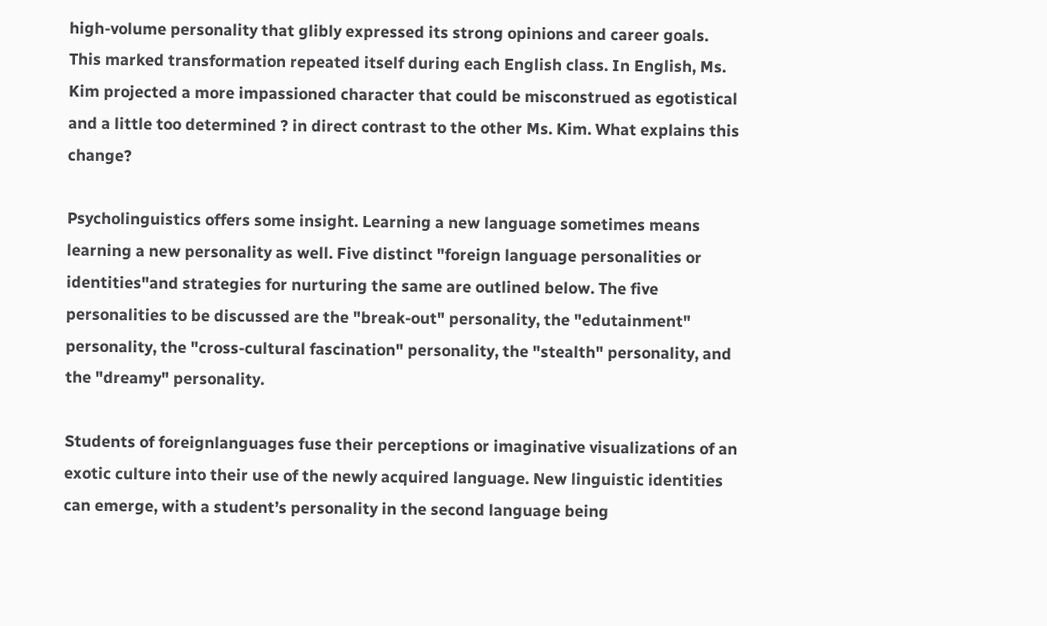high-volume personality that glibly expressed its strong opinions and career goals. This marked transformation repeated itself during each English class. In English, Ms. Kim projected a more impassioned character that could be misconstrued as egotistical and a little too determined ? in direct contrast to the other Ms. Kim. What explains this change?

Psycholinguistics offers some insight. Learning a new language sometimes means learning a new personality as well. Five distinct "foreign language personalities or identities"and strategies for nurturing the same are outlined below. The five personalities to be discussed are the "break-out" personality, the "edutainment" personality, the "cross-cultural fascination" personality, the "stealth" personality, and the "dreamy" personality.

Students of foreignlanguages fuse their perceptions or imaginative visualizations of an exotic culture into their use of the newly acquired language. New linguistic identities can emerge, with a student’s personality in the second language being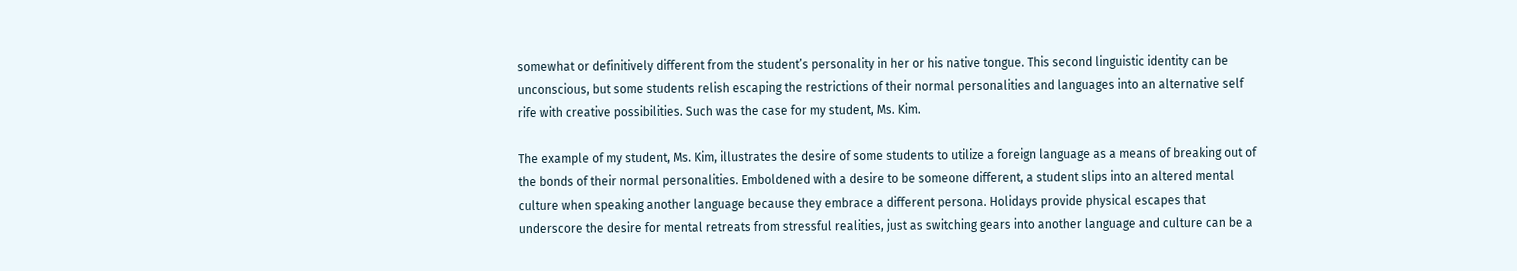somewhat or definitively different from the student’s personality in her or his native tongue. This second linguistic identity can be unconscious, but some students relish escaping the restrictions of their normal personalities and languages into an alternative self rife with creative possibilities. Such was the case for my student, Ms. Kim.

The example of my student, Ms. Kim, illustrates the desire of some students to utilize a foreign language as a means of breaking out of the bonds of their normal personalities. Emboldened with a desire to be someone different, a student slips into an altered mental culture when speaking another language because they embrace a different persona. Holidays provide physical escapes that underscore the desire for mental retreats from stressful realities, just as switching gears into another language and culture can be a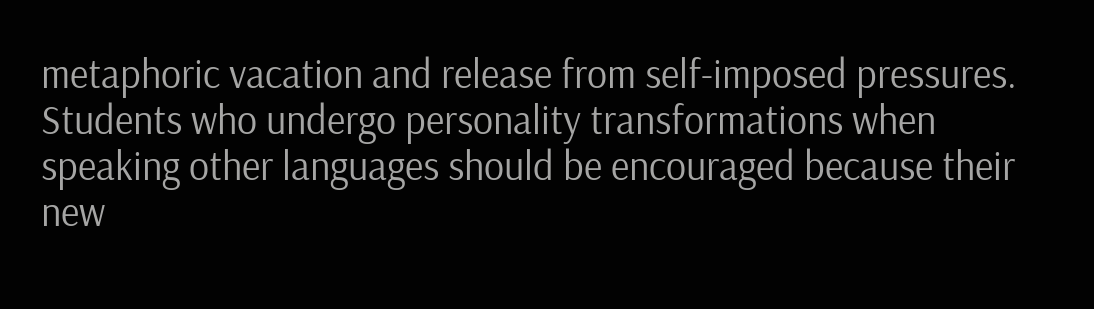metaphoric vacation and release from self-imposed pressures. Students who undergo personality transformations when speaking other languages should be encouraged because their new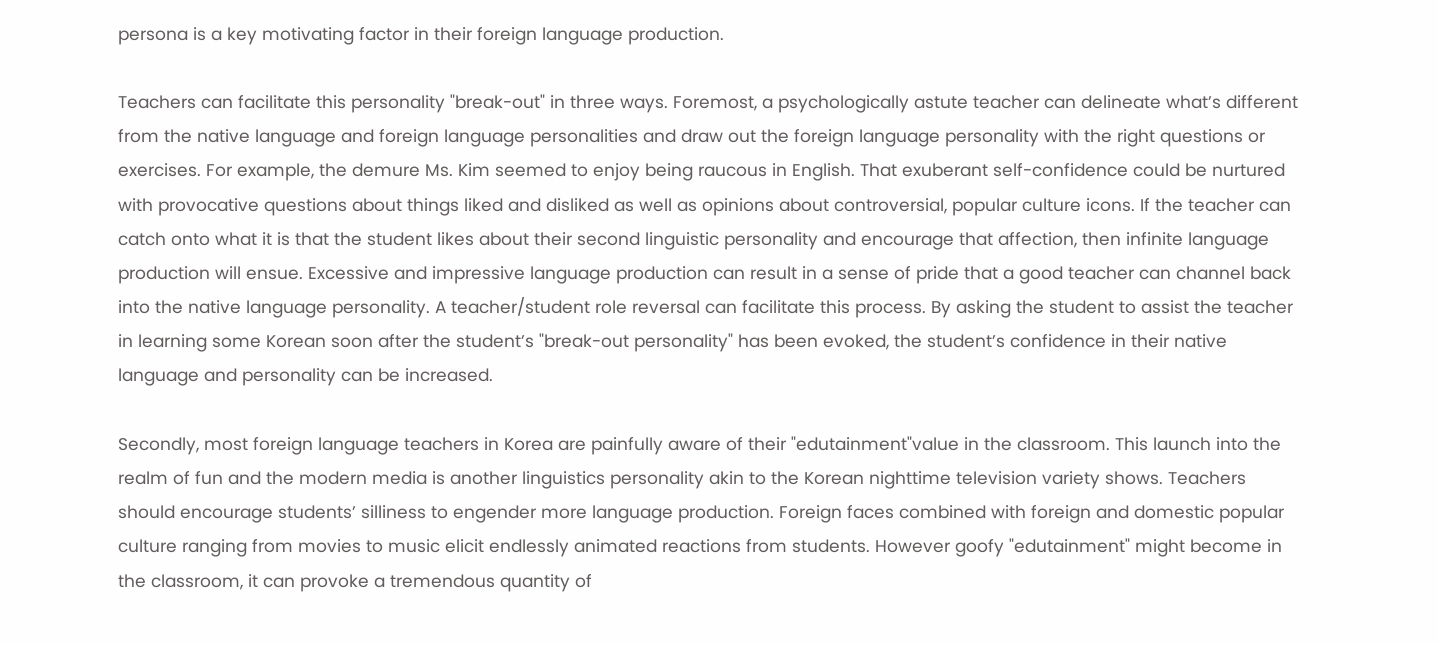persona is a key motivating factor in their foreign language production.

Teachers can facilitate this personality "break-out" in three ways. Foremost, a psychologically astute teacher can delineate what’s different from the native language and foreign language personalities and draw out the foreign language personality with the right questions or exercises. For example, the demure Ms. Kim seemed to enjoy being raucous in English. That exuberant self-confidence could be nurtured with provocative questions about things liked and disliked as well as opinions about controversial, popular culture icons. If the teacher can catch onto what it is that the student likes about their second linguistic personality and encourage that affection, then infinite language production will ensue. Excessive and impressive language production can result in a sense of pride that a good teacher can channel back into the native language personality. A teacher/student role reversal can facilitate this process. By asking the student to assist the teacher in learning some Korean soon after the student’s "break-out personality" has been evoked, the student’s confidence in their native language and personality can be increased.

Secondly, most foreign language teachers in Korea are painfully aware of their "edutainment"value in the classroom. This launch into the realm of fun and the modern media is another linguistics personality akin to the Korean nighttime television variety shows. Teachers should encourage students’ silliness to engender more language production. Foreign faces combined with foreign and domestic popular culture ranging from movies to music elicit endlessly animated reactions from students. However goofy "edutainment" might become in the classroom, it can provoke a tremendous quantity of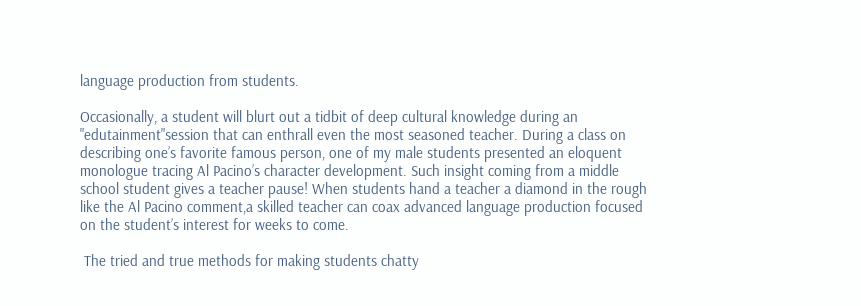language production from students.

Occasionally, a student will blurt out a tidbit of deep cultural knowledge during an "edutainment"session that can enthrall even the most seasoned teacher. During a class on describing one’s favorite famous person, one of my male students presented an eloquent monologue tracing Al Pacino’s character development. Such insight coming from a middle school student gives a teacher pause! When students hand a teacher a diamond in the rough like the Al Pacino comment,a skilled teacher can coax advanced language production focused on the student’s interest for weeks to come.

 The tried and true methods for making students chatty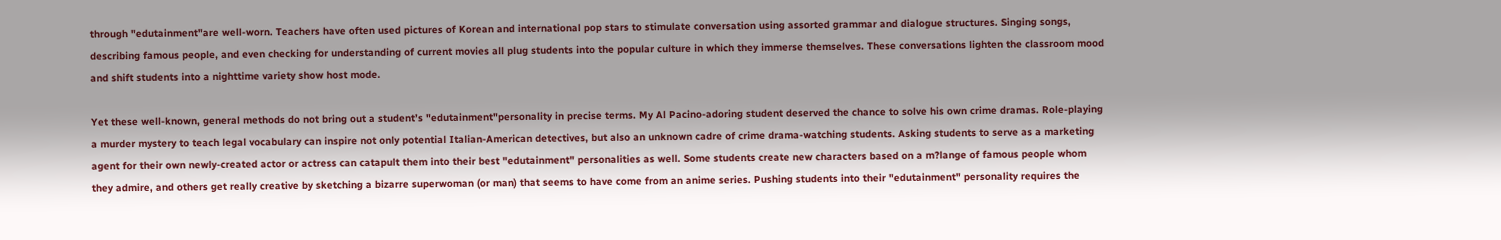through "edutainment"are well-worn. Teachers have often used pictures of Korean and international pop stars to stimulate conversation using assorted grammar and dialogue structures. Singing songs, describing famous people, and even checking for understanding of current movies all plug students into the popular culture in which they immerse themselves. These conversations lighten the classroom mood and shift students into a nighttime variety show host mode.

Yet these well-known, general methods do not bring out a student’s "edutainment"personality in precise terms. My Al Pacino-adoring student deserved the chance to solve his own crime dramas. Role-playing a murder mystery to teach legal vocabulary can inspire not only potential Italian-American detectives, but also an unknown cadre of crime drama-watching students. Asking students to serve as a marketing agent for their own newly-created actor or actress can catapult them into their best "edutainment" personalities as well. Some students create new characters based on a m?lange of famous people whom they admire, and others get really creative by sketching a bizarre superwoman (or man) that seems to have come from an anime series. Pushing students into their "edutainment" personality requires the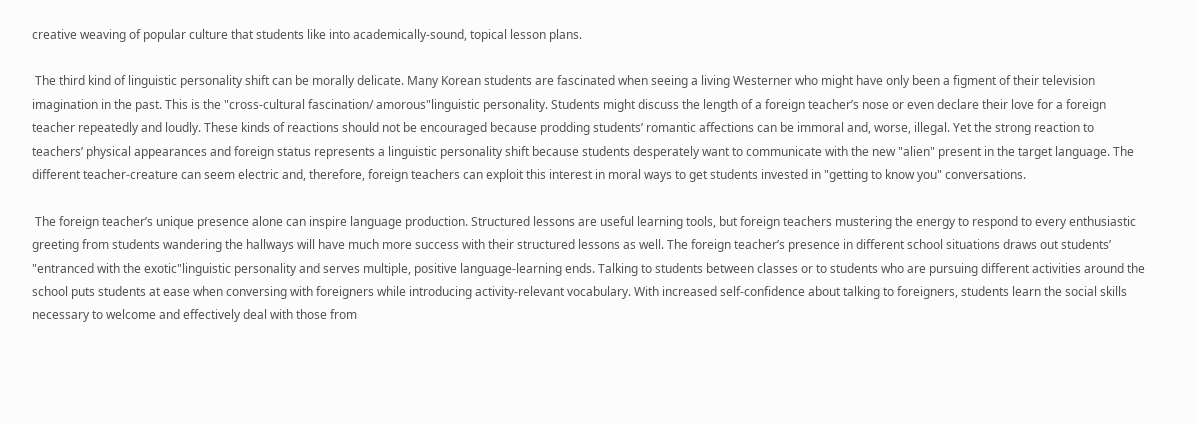creative weaving of popular culture that students like into academically-sound, topical lesson plans.

 The third kind of linguistic personality shift can be morally delicate. Many Korean students are fascinated when seeing a living Westerner who might have only been a figment of their television imagination in the past. This is the "cross-cultural fascination/ amorous"linguistic personality. Students might discuss the length of a foreign teacher’s nose or even declare their love for a foreign teacher repeatedly and loudly. These kinds of reactions should not be encouraged because prodding students’ romantic affections can be immoral and, worse, illegal. Yet the strong reaction to teachers’ physical appearances and foreign status represents a linguistic personality shift because students desperately want to communicate with the new "alien" present in the target language. The different teacher-creature can seem electric and, therefore, foreign teachers can exploit this interest in moral ways to get students invested in "getting to know you" conversations.

 The foreign teacher’s unique presence alone can inspire language production. Structured lessons are useful learning tools, but foreign teachers mustering the energy to respond to every enthusiastic greeting from students wandering the hallways will have much more success with their structured lessons as well. The foreign teacher’s presence in different school situations draws out students’ "entranced with the exotic"linguistic personality and serves multiple, positive language-learning ends. Talking to students between classes or to students who are pursuing different activities around the school puts students at ease when conversing with foreigners while introducing activity-relevant vocabulary. With increased self-confidence about talking to foreigners, students learn the social skills necessary to welcome and effectively deal with those from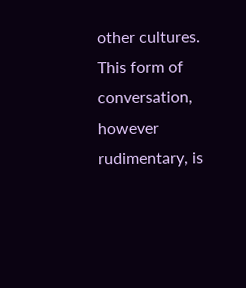other cultures. This form of conversation, however rudimentary, is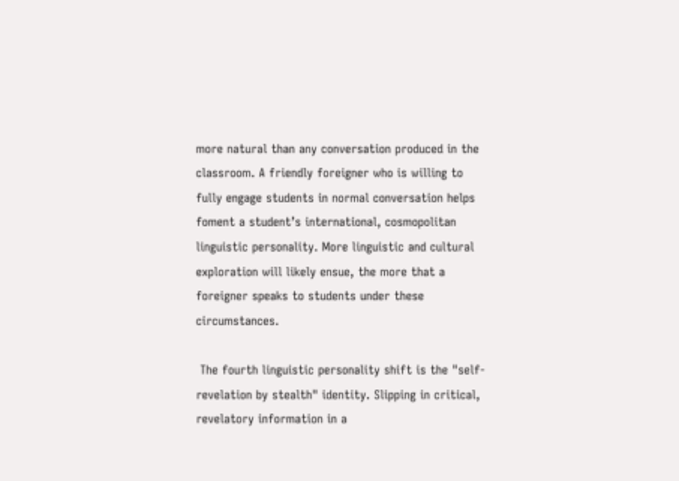more natural than any conversation produced in the classroom. A friendly foreigner who is willing to fully engage students in normal conversation helps foment a student’s international, cosmopolitan linguistic personality. More linguistic and cultural exploration will likely ensue, the more that a foreigner speaks to students under these circumstances.

 The fourth linguistic personality shift is the "self-revelation by stealth" identity. Slipping in critical, revelatory information in a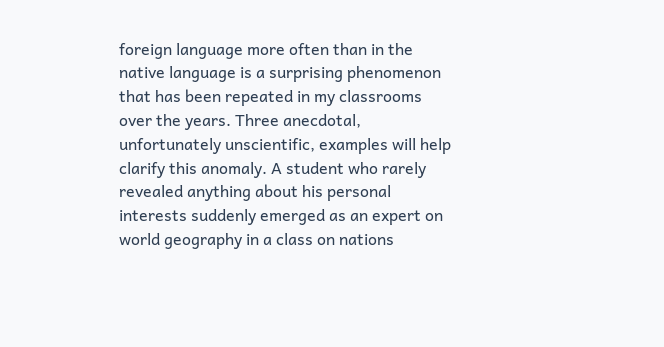foreign language more often than in the native language is a surprising phenomenon that has been repeated in my classrooms over the years. Three anecdotal, unfortunately unscientific, examples will help clarify this anomaly. A student who rarely revealed anything about his personal interests suddenly emerged as an expert on world geography in a class on nations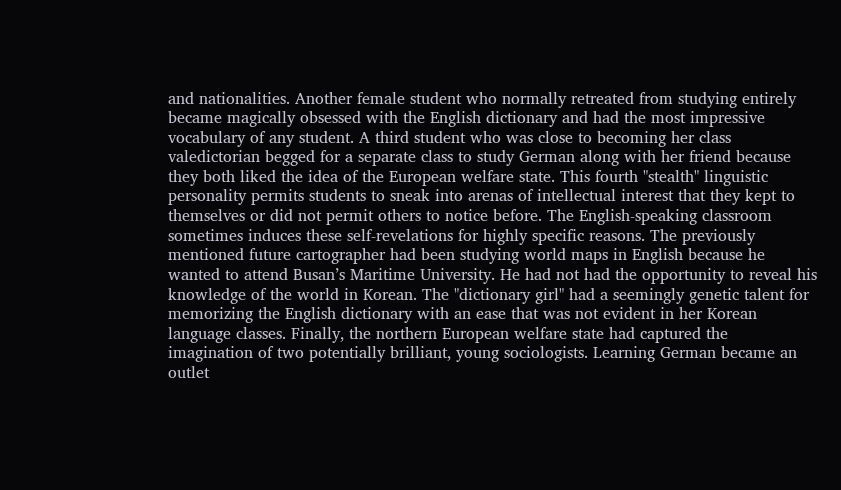and nationalities. Another female student who normally retreated from studying entirely became magically obsessed with the English dictionary and had the most impressive vocabulary of any student. A third student who was close to becoming her class valedictorian begged for a separate class to study German along with her friend because they both liked the idea of the European welfare state. This fourth "stealth" linguistic personality permits students to sneak into arenas of intellectual interest that they kept to themselves or did not permit others to notice before. The English-speaking classroom sometimes induces these self-revelations for highly specific reasons. The previously mentioned future cartographer had been studying world maps in English because he wanted to attend Busan’s Maritime University. He had not had the opportunity to reveal his knowledge of the world in Korean. The "dictionary girl" had a seemingly genetic talent for memorizing the English dictionary with an ease that was not evident in her Korean language classes. Finally, the northern European welfare state had captured the imagination of two potentially brilliant, young sociologists. Learning German became an outlet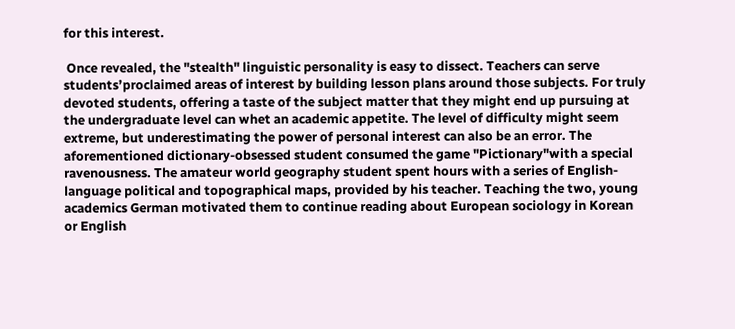for this interest.

 Once revealed, the "stealth" linguistic personality is easy to dissect. Teachers can serve students’proclaimed areas of interest by building lesson plans around those subjects. For truly devoted students, offering a taste of the subject matter that they might end up pursuing at the undergraduate level can whet an academic appetite. The level of difficulty might seem extreme, but underestimating the power of personal interest can also be an error. The aforementioned dictionary-obsessed student consumed the game "Pictionary"with a special ravenousness. The amateur world geography student spent hours with a series of English-language political and topographical maps, provided by his teacher. Teaching the two, young academics German motivated them to continue reading about European sociology in Korean or English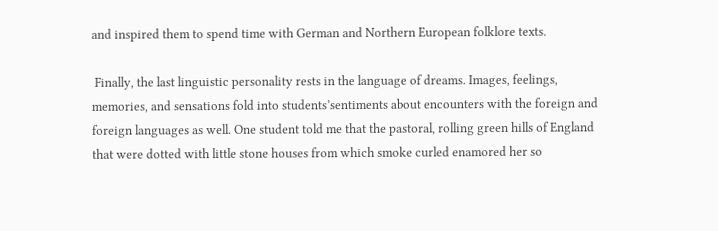and inspired them to spend time with German and Northern European folklore texts.

 Finally, the last linguistic personality rests in the language of dreams. Images, feelings, memories, and sensations fold into students’sentiments about encounters with the foreign and foreign languages as well. One student told me that the pastoral, rolling green hills of England that were dotted with little stone houses from which smoke curled enamored her so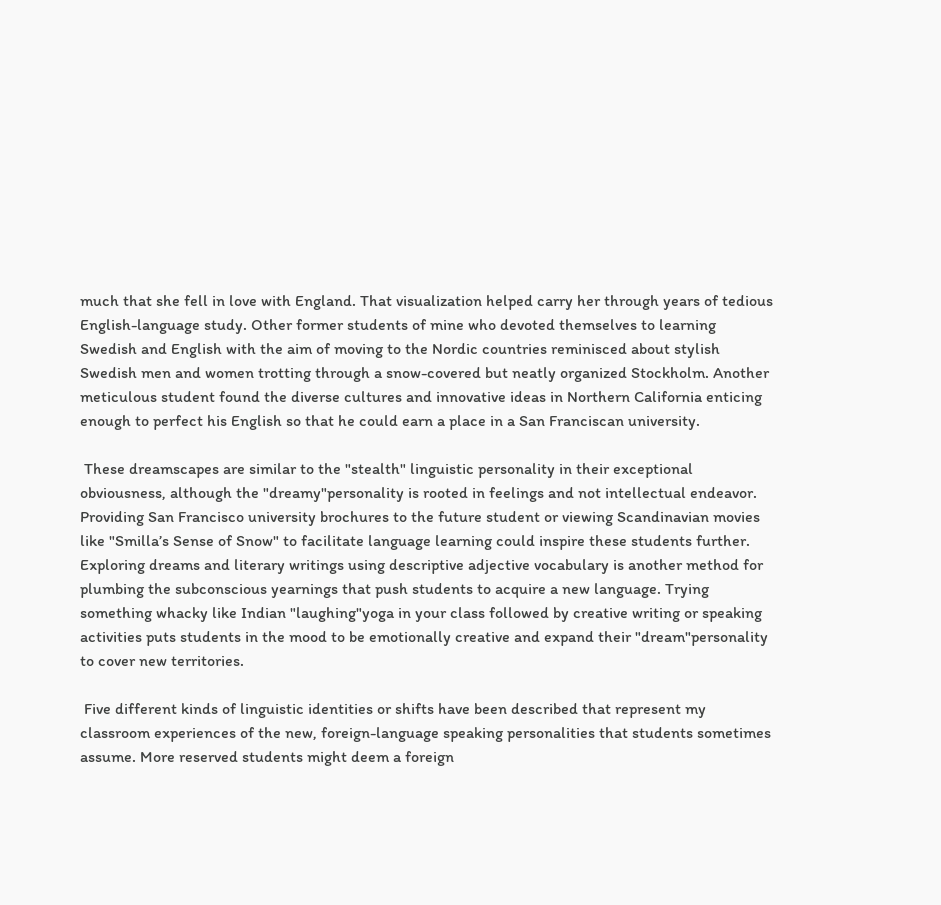much that she fell in love with England. That visualization helped carry her through years of tedious English-language study. Other former students of mine who devoted themselves to learning Swedish and English with the aim of moving to the Nordic countries reminisced about stylish Swedish men and women trotting through a snow-covered but neatly organized Stockholm. Another meticulous student found the diverse cultures and innovative ideas in Northern California enticing enough to perfect his English so that he could earn a place in a San Franciscan university.

 These dreamscapes are similar to the "stealth" linguistic personality in their exceptional obviousness, although the "dreamy"personality is rooted in feelings and not intellectual endeavor. Providing San Francisco university brochures to the future student or viewing Scandinavian movies like "Smilla’s Sense of Snow" to facilitate language learning could inspire these students further. Exploring dreams and literary writings using descriptive adjective vocabulary is another method for plumbing the subconscious yearnings that push students to acquire a new language. Trying something whacky like Indian "laughing"yoga in your class followed by creative writing or speaking activities puts students in the mood to be emotionally creative and expand their "dream"personality to cover new territories.

 Five different kinds of linguistic identities or shifts have been described that represent my classroom experiences of the new, foreign-language speaking personalities that students sometimes assume. More reserved students might deem a foreign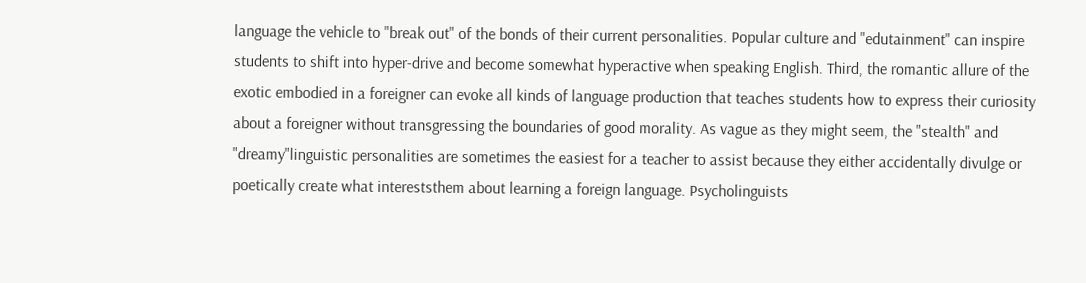language the vehicle to "break out" of the bonds of their current personalities. Popular culture and "edutainment" can inspire students to shift into hyper-drive and become somewhat hyperactive when speaking English. Third, the romantic allure of the exotic embodied in a foreigner can evoke all kinds of language production that teaches students how to express their curiosity about a foreigner without transgressing the boundaries of good morality. As vague as they might seem, the "stealth" and "dreamy"linguistic personalities are sometimes the easiest for a teacher to assist because they either accidentally divulge or poetically create what intereststhem about learning a foreign language. Psycholinguists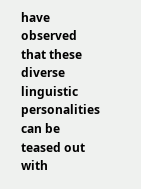have observed that these diverse linguistic personalities can be teased out with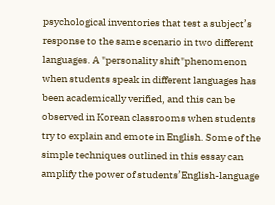psychological inventories that test a subject’s response to the same scenario in two different languages. A "personality shift"phenomenon when students speak in different languages has been academically verified, and this can be observed in Korean classrooms when students try to explain and emote in English. Some of the simple techniques outlined in this essay can amplify the power of students’English-language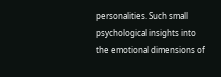personalities. Such small psychological insights into the emotional dimensions of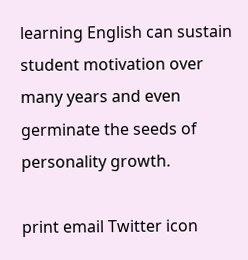learning English can sustain student motivation over many years and even germinate the seeds of personality growth.

print email Twitter icon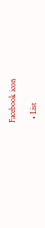Facebook icon

  • List